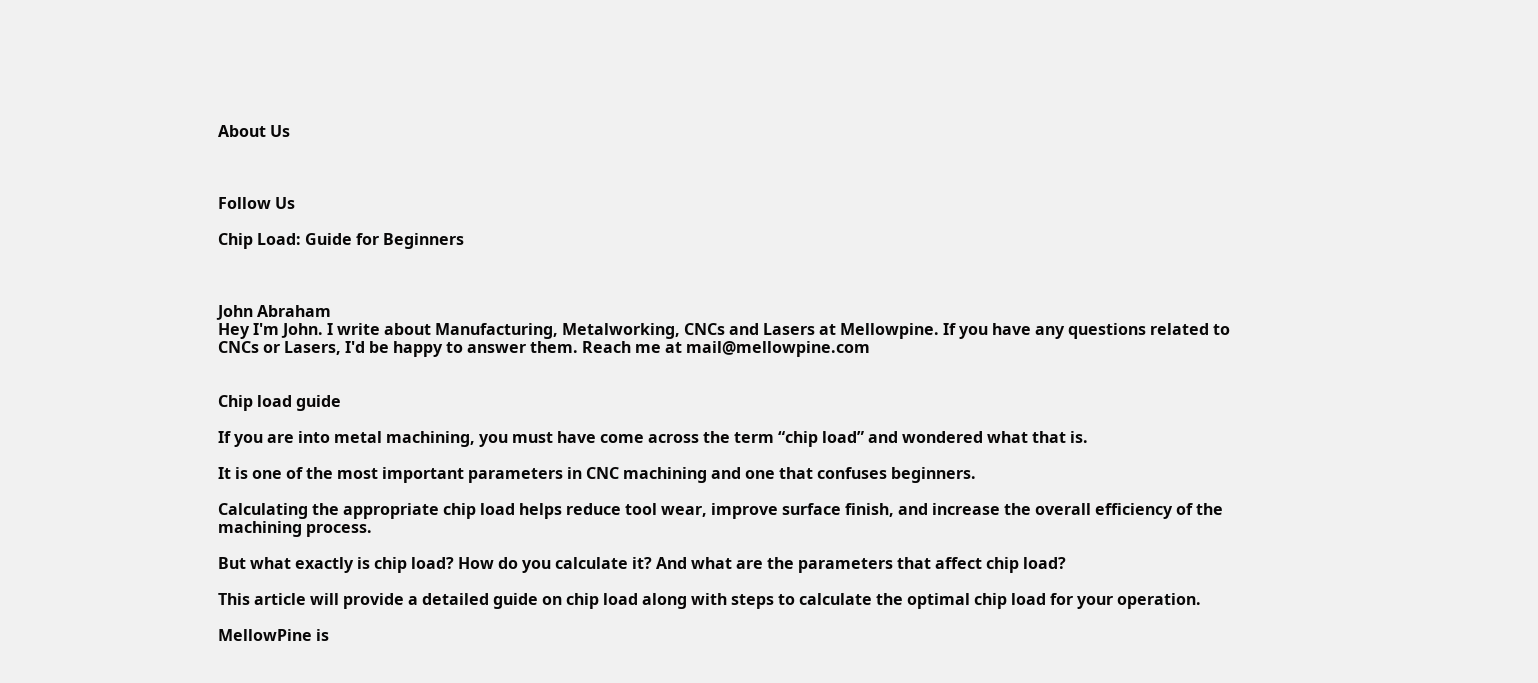About Us



Follow Us

Chip Load: Guide for Beginners



John Abraham
Hey I'm John. I write about Manufacturing, Metalworking, CNCs and Lasers at Mellowpine. If you have any questions related to CNCs or Lasers, I'd be happy to answer them. Reach me at mail@mellowpine.com


Chip load guide

If you are into metal machining, you must have come across the term “chip load” and wondered what that is.

It is one of the most important parameters in CNC machining and one that confuses beginners.

Calculating the appropriate chip load helps reduce tool wear, improve surface finish, and increase the overall efficiency of the machining process.

But what exactly is chip load? How do you calculate it? And what are the parameters that affect chip load?

This article will provide a detailed guide on chip load along with steps to calculate the optimal chip load for your operation.

MellowPine is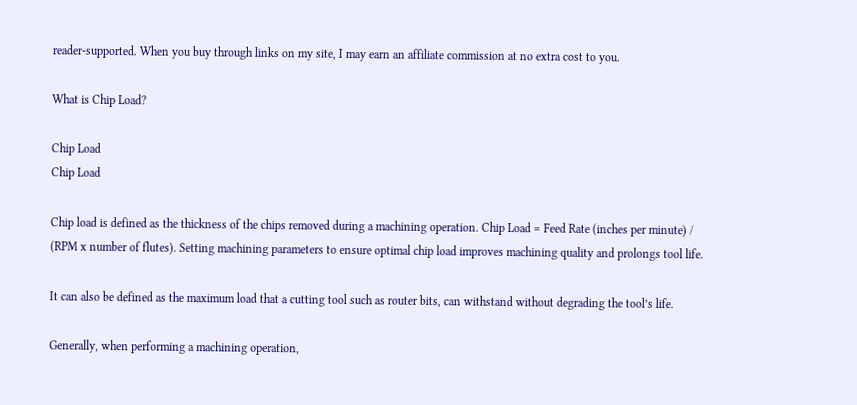reader-supported. When you buy through links on my site, I may earn an affiliate commission at no extra cost to you.

What is Chip Load?

Chip Load
Chip Load

Chip load is defined as the thickness of the chips removed during a machining operation. Chip Load = Feed Rate (inches per minute) / (RPM x number of flutes). Setting machining parameters to ensure optimal chip load improves machining quality and prolongs tool life.

It can also be defined as the maximum load that a cutting tool such as router bits, can withstand without degrading the tool’s life.

Generally, when performing a machining operation,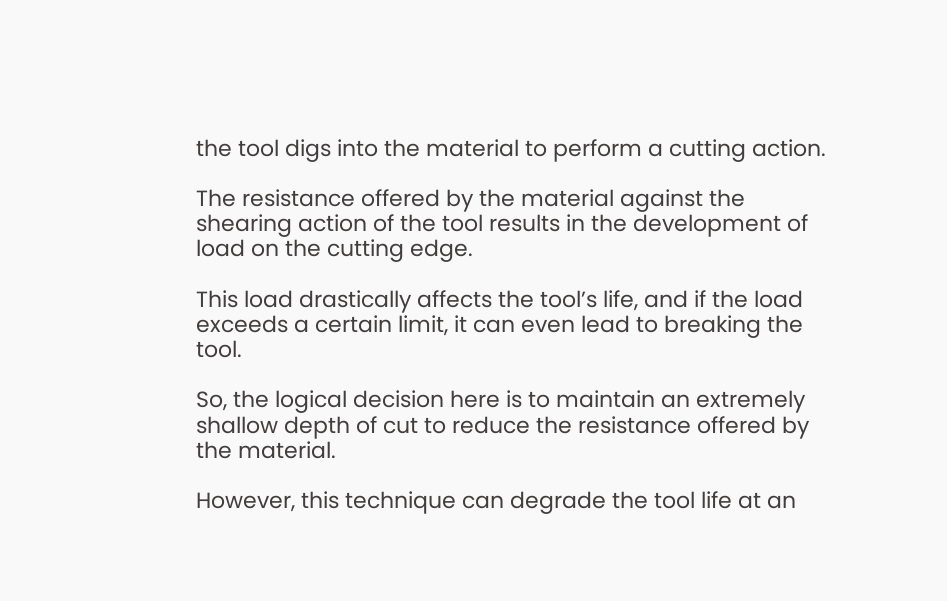the tool digs into the material to perform a cutting action.

The resistance offered by the material against the shearing action of the tool results in the development of load on the cutting edge.

This load drastically affects the tool’s life, and if the load exceeds a certain limit, it can even lead to breaking the tool.

So, the logical decision here is to maintain an extremely shallow depth of cut to reduce the resistance offered by the material.

However, this technique can degrade the tool life at an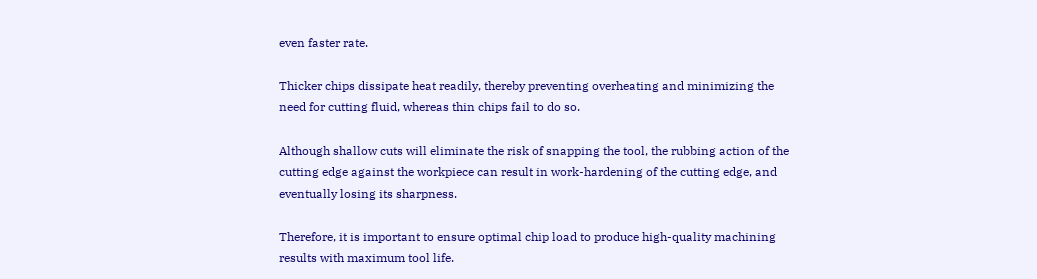even faster rate.

Thicker chips dissipate heat readily, thereby preventing overheating and minimizing the need for cutting fluid, whereas thin chips fail to do so.

Although shallow cuts will eliminate the risk of snapping the tool, the rubbing action of the cutting edge against the workpiece can result in work-hardening of the cutting edge, and eventually losing its sharpness.

Therefore, it is important to ensure optimal chip load to produce high-quality machining results with maximum tool life.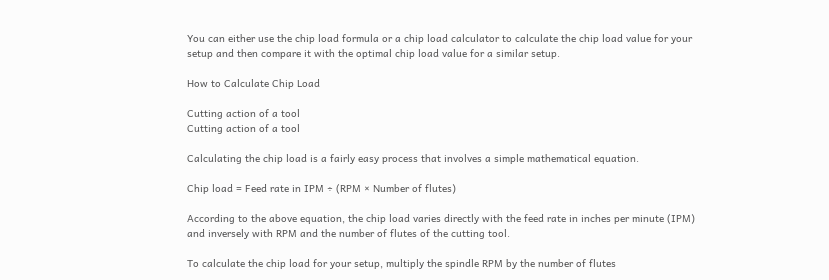You can either use the chip load formula or a chip load calculator to calculate the chip load value for your setup and then compare it with the optimal chip load value for a similar setup.

How to Calculate Chip Load

Cutting action of a tool
Cutting action of a tool

Calculating the chip load is a fairly easy process that involves a simple mathematical equation.

Chip load = Feed rate in IPM ÷ (RPM × Number of flutes)

According to the above equation, the chip load varies directly with the feed rate in inches per minute (IPM) and inversely with RPM and the number of flutes of the cutting tool.

To calculate the chip load for your setup, multiply the spindle RPM by the number of flutes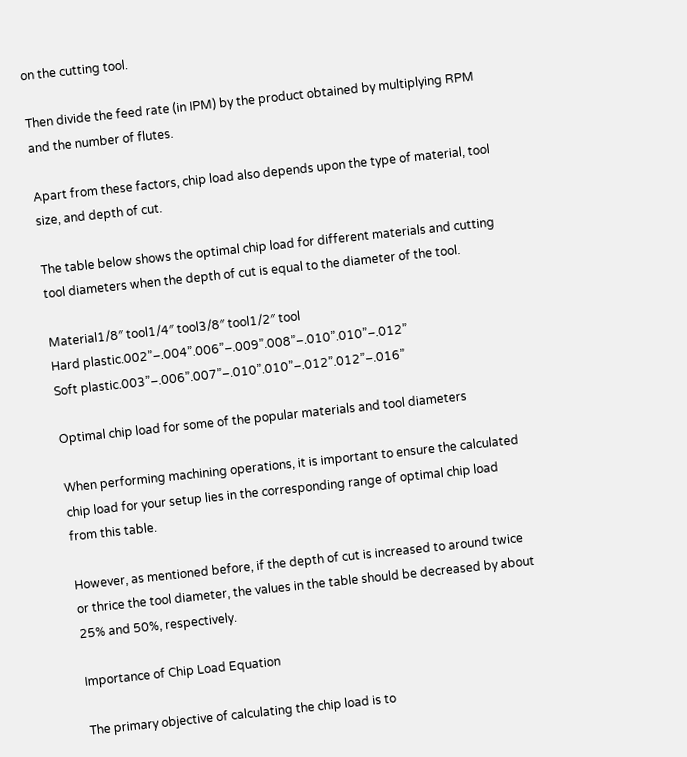on the cutting tool.

Then divide the feed rate (in IPM) by the product obtained by multiplying RPM and the number of flutes.

Apart from these factors, chip load also depends upon the type of material, tool size, and depth of cut.

The table below shows the optimal chip load for different materials and cutting tool diameters when the depth of cut is equal to the diameter of the tool.

Material1/8″ tool1/4″ tool3/8″ tool1/2″ tool
Hard plastic.002”–.004”.006”–.009”.008”–.010”.010”–.012”
Soft plastic.003”–.006”.007”–.010”.010”–.012”.012”–.016”

Optimal chip load for some of the popular materials and tool diameters

When performing machining operations, it is important to ensure the calculated chip load for your setup lies in the corresponding range of optimal chip load from this table.

However, as mentioned before, if the depth of cut is increased to around twice or thrice the tool diameter, the values in the table should be decreased by about 25% and 50%, respectively.

Importance of Chip Load Equation

The primary objective of calculating the chip load is to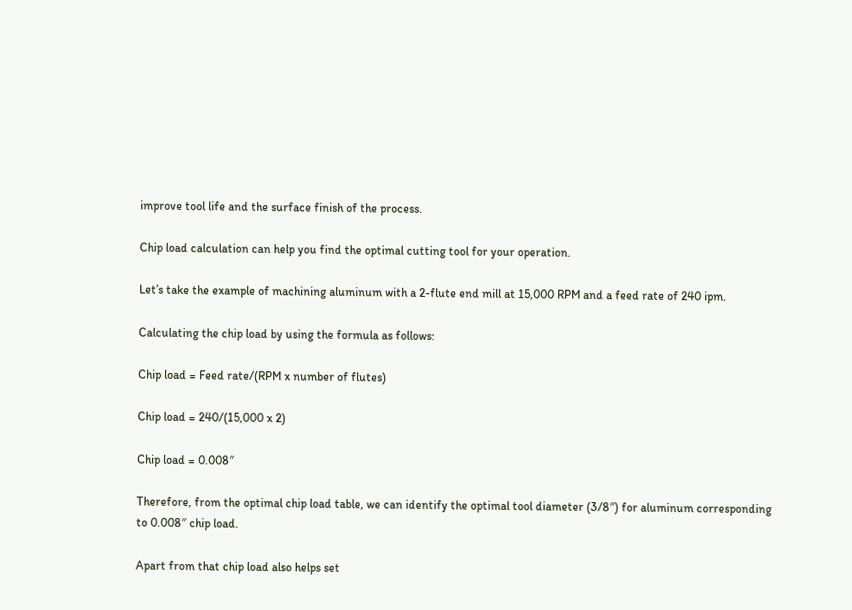improve tool life and the surface finish of the process.

Chip load calculation can help you find the optimal cutting tool for your operation.

Let’s take the example of machining aluminum with a 2-flute end mill at 15,000 RPM and a feed rate of 240 ipm.

Calculating the chip load by using the formula as follows:

Chip load = Feed rate/(RPM x number of flutes)

Chip load = 240/(15,000 x 2)

Chip load = 0.008″

Therefore, from the optimal chip load table, we can identify the optimal tool diameter (3/8″) for aluminum corresponding to 0.008″ chip load.

Apart from that chip load also helps set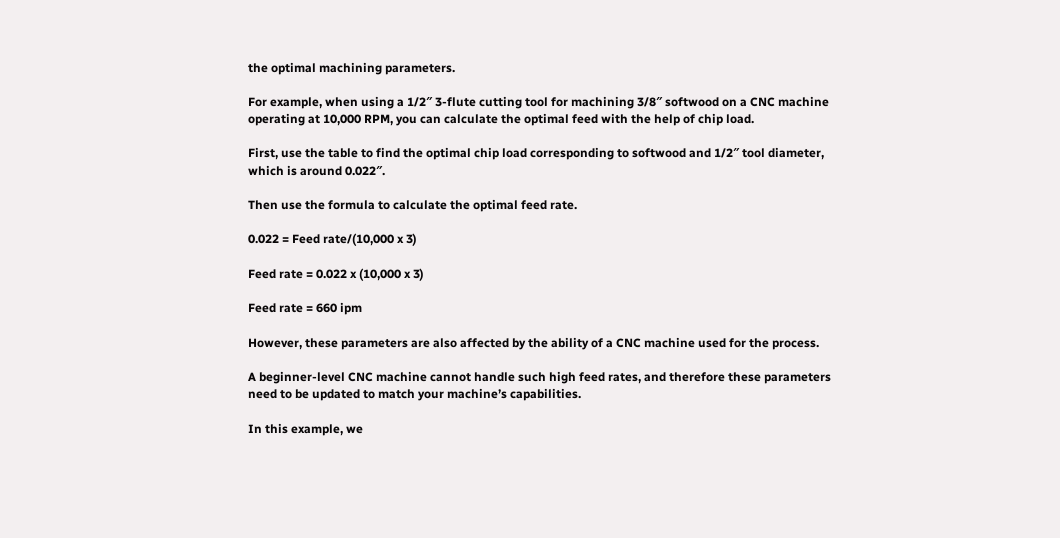the optimal machining parameters.

For example, when using a 1/2″ 3-flute cutting tool for machining 3/8″ softwood on a CNC machine operating at 10,000 RPM, you can calculate the optimal feed with the help of chip load.

First, use the table to find the optimal chip load corresponding to softwood and 1/2″ tool diameter, which is around 0.022″.

Then use the formula to calculate the optimal feed rate.

0.022 = Feed rate/(10,000 x 3)

Feed rate = 0.022 x (10,000 x 3)

Feed rate = 660 ipm

However, these parameters are also affected by the ability of a CNC machine used for the process.

A beginner-level CNC machine cannot handle such high feed rates, and therefore these parameters need to be updated to match your machine’s capabilities.

In this example, we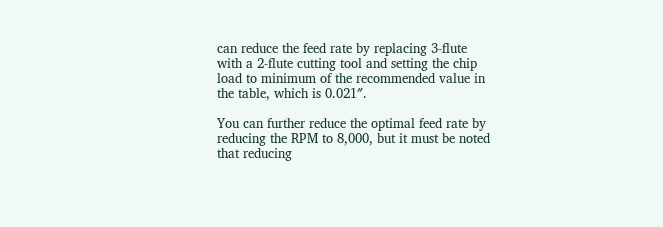can reduce the feed rate by replacing 3-flute with a 2-flute cutting tool and setting the chip load to minimum of the recommended value in the table, which is 0.021″.

You can further reduce the optimal feed rate by reducing the RPM to 8,000, but it must be noted that reducing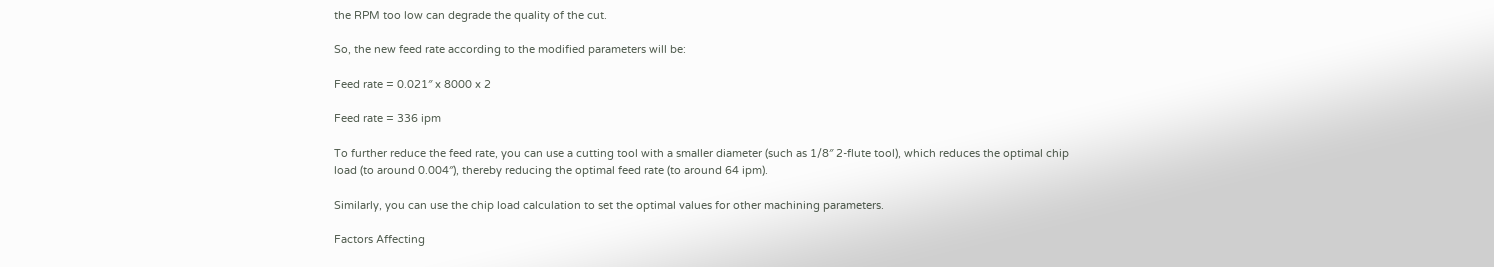the RPM too low can degrade the quality of the cut.

So, the new feed rate according to the modified parameters will be:

Feed rate = 0.021″ x 8000 x 2

Feed rate = 336 ipm

To further reduce the feed rate, you can use a cutting tool with a smaller diameter (such as 1/8″ 2-flute tool), which reduces the optimal chip load (to around 0.004″), thereby reducing the optimal feed rate (to around 64 ipm).

Similarly, you can use the chip load calculation to set the optimal values for other machining parameters.

Factors Affecting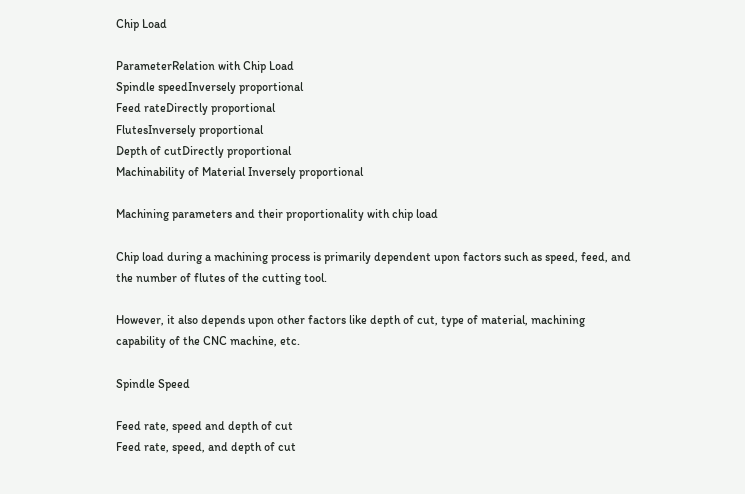Chip Load

ParameterRelation with Chip Load
Spindle speedInversely proportional
Feed rateDirectly proportional
FlutesInversely proportional
Depth of cutDirectly proportional
Machinability of Material Inversely proportional

Machining parameters and their proportionality with chip load

Chip load during a machining process is primarily dependent upon factors such as speed, feed, and the number of flutes of the cutting tool.

However, it also depends upon other factors like depth of cut, type of material, machining capability of the CNC machine, etc.

Spindle Speed

Feed rate, speed and depth of cut
Feed rate, speed, and depth of cut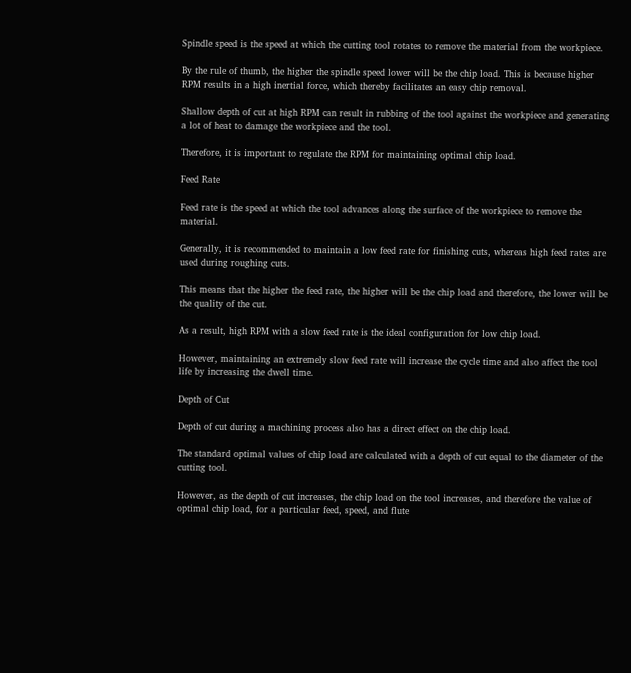Spindle speed is the speed at which the cutting tool rotates to remove the material from the workpiece.

By the rule of thumb, the higher the spindle speed lower will be the chip load. This is because higher RPM results in a high inertial force, which thereby facilitates an easy chip removal.

Shallow depth of cut at high RPM can result in rubbing of the tool against the workpiece and generating a lot of heat to damage the workpiece and the tool.

Therefore, it is important to regulate the RPM for maintaining optimal chip load.

Feed Rate

Feed rate is the speed at which the tool advances along the surface of the workpiece to remove the material.

Generally, it is recommended to maintain a low feed rate for finishing cuts, whereas high feed rates are used during roughing cuts.

This means that the higher the feed rate, the higher will be the chip load and therefore, the lower will be the quality of the cut.

As a result, high RPM with a slow feed rate is the ideal configuration for low chip load.

However, maintaining an extremely slow feed rate will increase the cycle time and also affect the tool life by increasing the dwell time.

Depth of Cut

Depth of cut during a machining process also has a direct effect on the chip load.

The standard optimal values of chip load are calculated with a depth of cut equal to the diameter of the cutting tool.

However, as the depth of cut increases, the chip load on the tool increases, and therefore the value of optimal chip load, for a particular feed, speed, and flute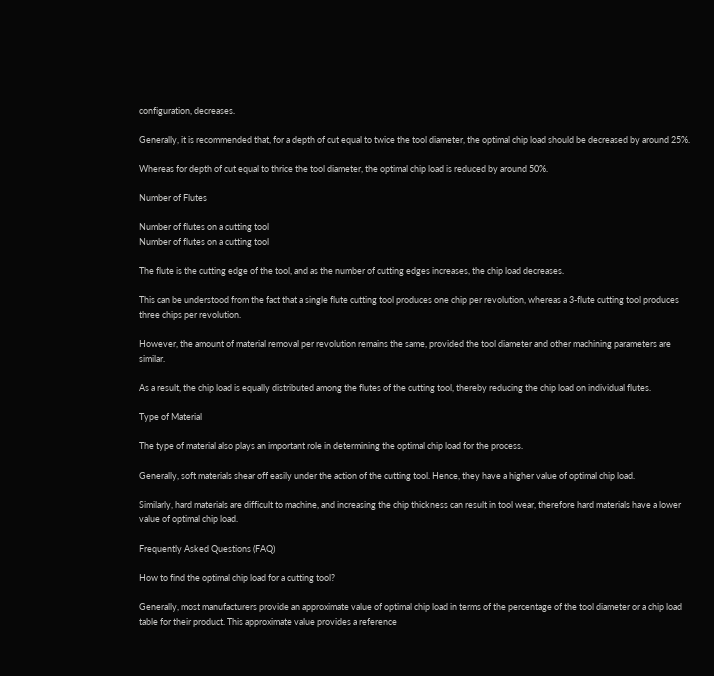configuration, decreases.

Generally, it is recommended that, for a depth of cut equal to twice the tool diameter, the optimal chip load should be decreased by around 25%.

Whereas for depth of cut equal to thrice the tool diameter, the optimal chip load is reduced by around 50%.

Number of Flutes

Number of flutes on a cutting tool
Number of flutes on a cutting tool

The flute is the cutting edge of the tool, and as the number of cutting edges increases, the chip load decreases.

This can be understood from the fact that a single flute cutting tool produces one chip per revolution, whereas a 3-flute cutting tool produces three chips per revolution.

However, the amount of material removal per revolution remains the same, provided the tool diameter and other machining parameters are similar.

As a result, the chip load is equally distributed among the flutes of the cutting tool, thereby reducing the chip load on individual flutes.

Type of Material

The type of material also plays an important role in determining the optimal chip load for the process.

Generally, soft materials shear off easily under the action of the cutting tool. Hence, they have a higher value of optimal chip load.

Similarly, hard materials are difficult to machine, and increasing the chip thickness can result in tool wear, therefore hard materials have a lower value of optimal chip load.

Frequently Asked Questions (FAQ)

How to find the optimal chip load for a cutting tool?

Generally, most manufacturers provide an approximate value of optimal chip load in terms of the percentage of the tool diameter or a chip load table for their product. This approximate value provides a reference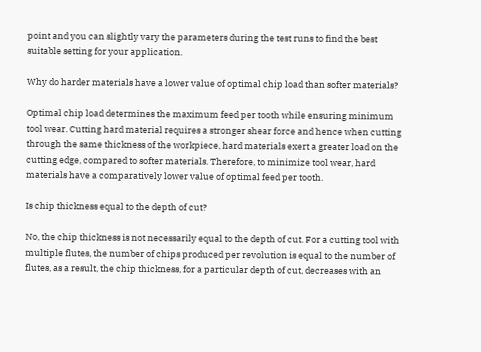point and you can slightly vary the parameters during the test runs to find the best suitable setting for your application.

Why do harder materials have a lower value of optimal chip load than softer materials?

Optimal chip load determines the maximum feed per tooth while ensuring minimum tool wear. Cutting hard material requires a stronger shear force and hence when cutting through the same thickness of the workpiece, hard materials exert a greater load on the cutting edge, compared to softer materials. Therefore, to minimize tool wear, hard materials have a comparatively lower value of optimal feed per tooth.

Is chip thickness equal to the depth of cut?

No, the chip thickness is not necessarily equal to the depth of cut. For a cutting tool with multiple flutes, the number of chips produced per revolution is equal to the number of flutes, as a result, the chip thickness, for a particular depth of cut, decreases with an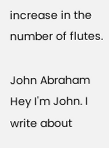increase in the number of flutes.

John Abraham
Hey I'm John. I write about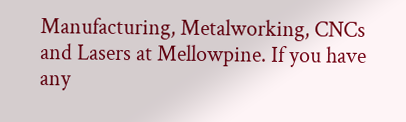Manufacturing, Metalworking, CNCs and Lasers at Mellowpine. If you have any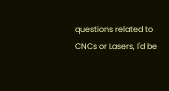questions related to CNCs or Lasers, I'd be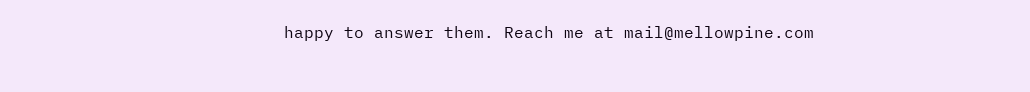happy to answer them. Reach me at mail@mellowpine.com